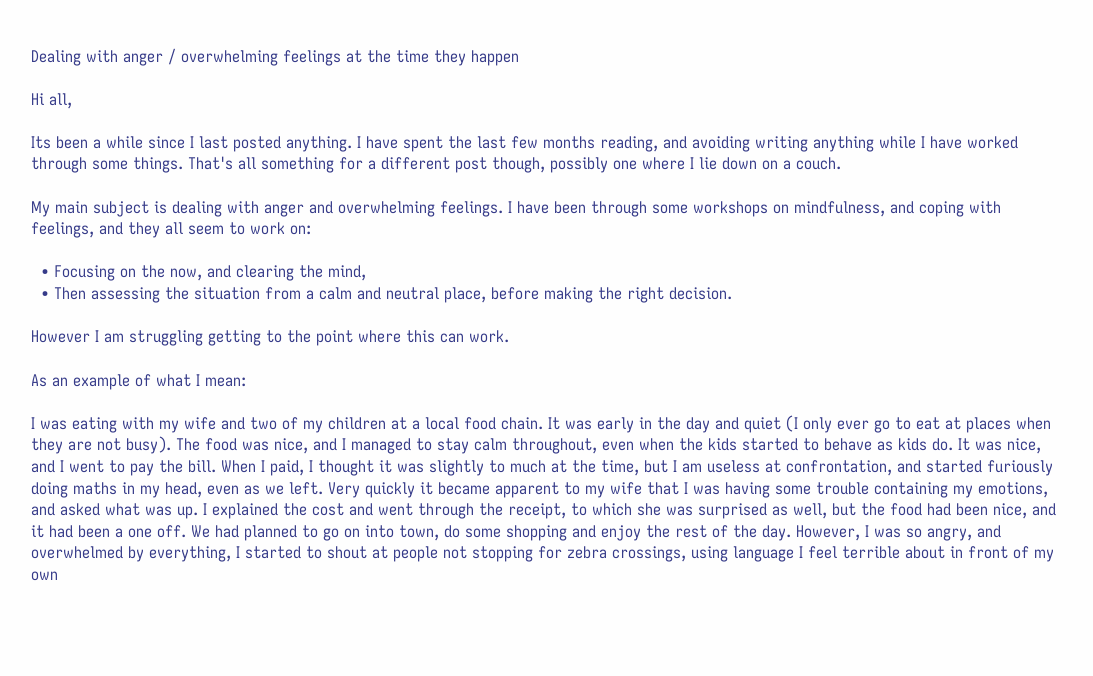Dealing with anger / overwhelming feelings at the time they happen

Hi all,

Its been a while since I last posted anything. I have spent the last few months reading, and avoiding writing anything while I have worked through some things. That's all something for a different post though, possibly one where I lie down on a couch.

My main subject is dealing with anger and overwhelming feelings. I have been through some workshops on mindfulness, and coping with feelings, and they all seem to work on:

  • Focusing on the now, and clearing the mind,
  • Then assessing the situation from a calm and neutral place, before making the right decision.

However I am struggling getting to the point where this can work.

As an example of what I mean:

I was eating with my wife and two of my children at a local food chain. It was early in the day and quiet (I only ever go to eat at places when they are not busy). The food was nice, and I managed to stay calm throughout, even when the kids started to behave as kids do. It was nice, and I went to pay the bill. When I paid, I thought it was slightly to much at the time, but I am useless at confrontation, and started furiously doing maths in my head, even as we left. Very quickly it became apparent to my wife that I was having some trouble containing my emotions, and asked what was up. I explained the cost and went through the receipt, to which she was surprised as well, but the food had been nice, and it had been a one off. We had planned to go on into town, do some shopping and enjoy the rest of the day. However, I was so angry, and overwhelmed by everything, I started to shout at people not stopping for zebra crossings, using language I feel terrible about in front of my own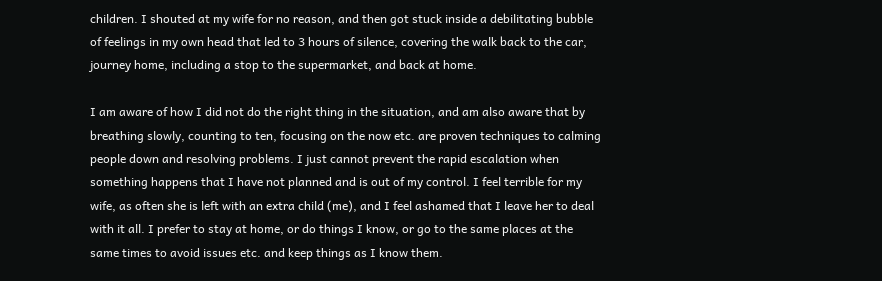children. I shouted at my wife for no reason, and then got stuck inside a debilitating bubble of feelings in my own head that led to 3 hours of silence, covering the walk back to the car, journey home, including a stop to the supermarket, and back at home.

I am aware of how I did not do the right thing in the situation, and am also aware that by breathing slowly, counting to ten, focusing on the now etc. are proven techniques to calming people down and resolving problems. I just cannot prevent the rapid escalation when something happens that I have not planned and is out of my control. I feel terrible for my wife, as often she is left with an extra child (me), and I feel ashamed that I leave her to deal with it all. I prefer to stay at home, or do things I know, or go to the same places at the same times to avoid issues etc. and keep things as I know them.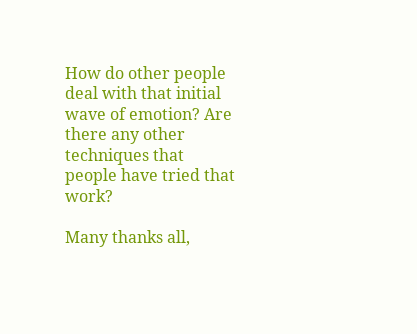How do other people deal with that initial wave of emotion? Are there any other techniques that people have tried that work?

Many thanks all,